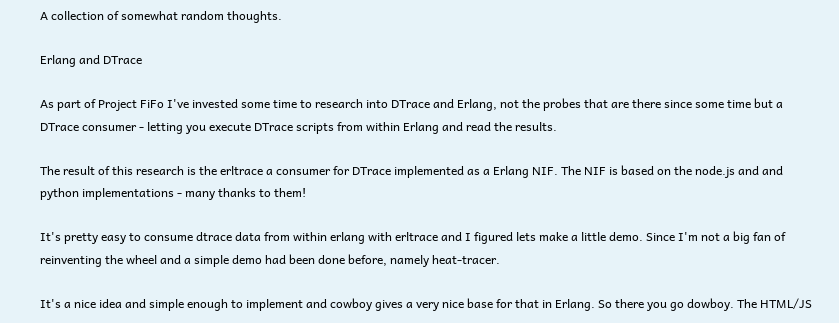A collection of somewhat random thoughts.

Erlang and DTrace

As part of Project FiFo I've invested some time to research into DTrace and Erlang, not the probes that are there since some time but a DTrace consumer - letting you execute DTrace scripts from within Erlang and read the results.

The result of this research is the erltrace a consumer for DTrace implemented as a Erlang NIF. The NIF is based on the node.js and and python implementations - many thanks to them!

It's pretty easy to consume dtrace data from within erlang with erltrace and I figured lets make a little demo. Since I'm not a big fan of reinventing the wheel and a simple demo had been done before, namely heat-tracer.

It's a nice idea and simple enough to implement and cowboy gives a very nice base for that in Erlang. So there you go dowboy. The HTML/JS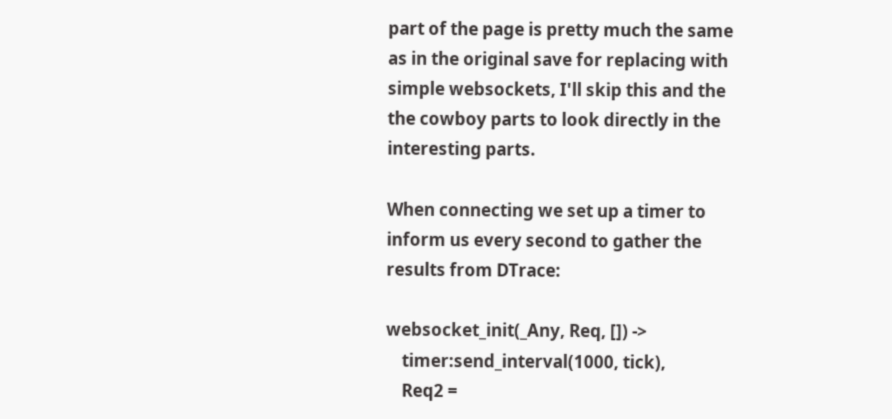part of the page is pretty much the same as in the original save for replacing with simple websockets, I'll skip this and the the cowboy parts to look directly in the interesting parts.

When connecting we set up a timer to inform us every second to gather the results from DTrace:

websocket_init(_Any, Req, []) ->
    timer:send_interval(1000, tick),
    Req2 =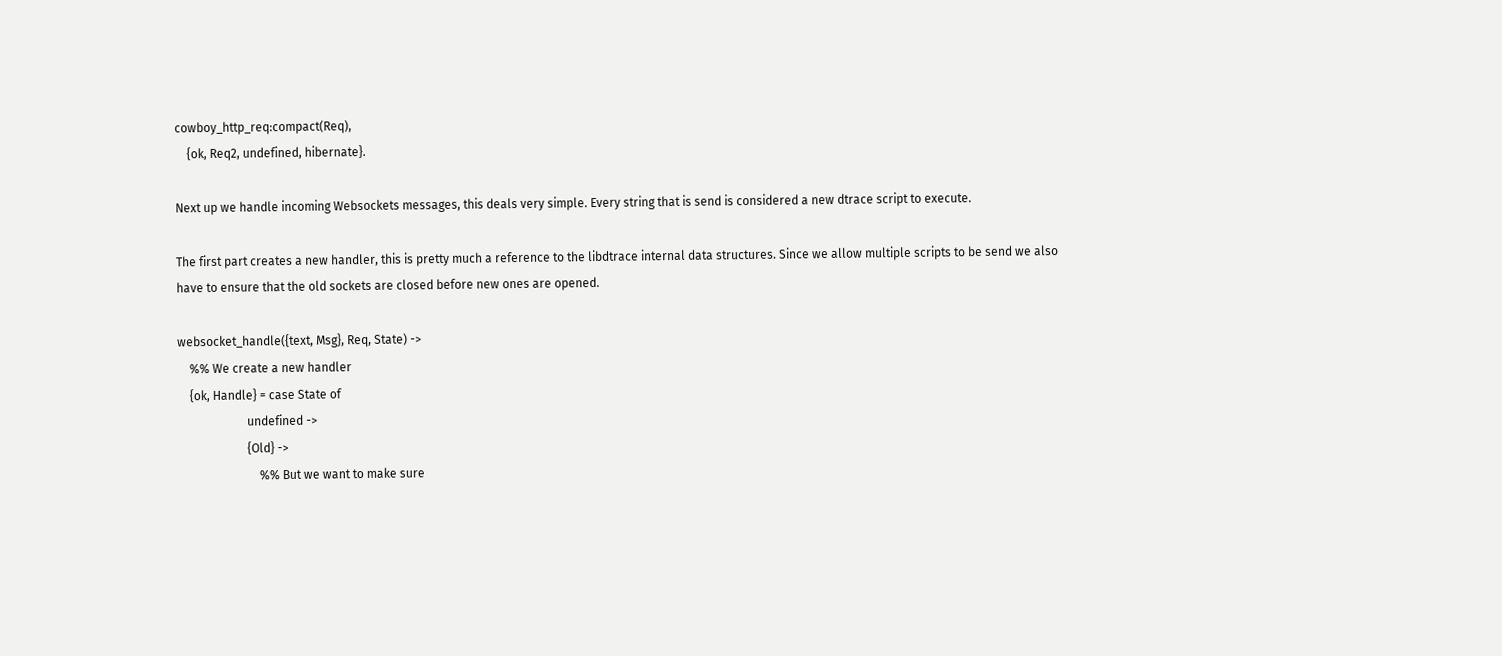cowboy_http_req:compact(Req),
    {ok, Req2, undefined, hibernate}.

Next up we handle incoming Websockets messages, this deals very simple. Every string that is send is considered a new dtrace script to execute.

The first part creates a new handler, this is pretty much a reference to the libdtrace internal data structures. Since we allow multiple scripts to be send we also have to ensure that the old sockets are closed before new ones are opened.

websocket_handle({text, Msg}, Req, State) ->
    %% We create a new handler
    {ok, Handle} = case State of
                       undefined ->
                       {Old} ->
                           %% But we want to make sure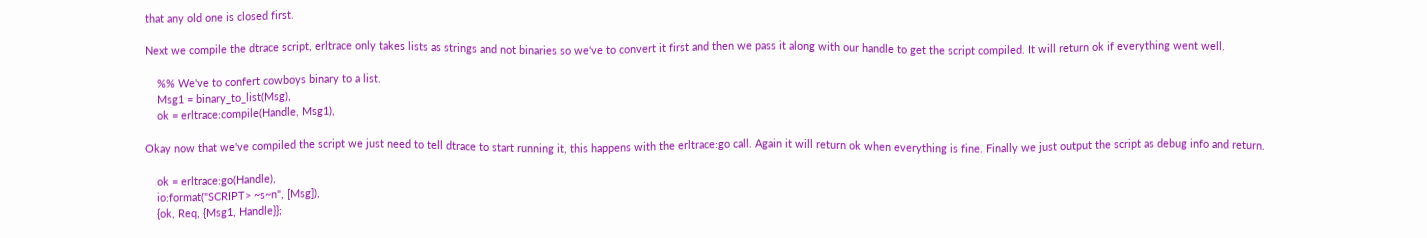that any old one is closed first.

Next we compile the dtrace script, erltrace only takes lists as strings and not binaries so we've to convert it first and then we pass it along with our handle to get the script compiled. It will return ok if everything went well.

    %% We've to confert cowboys binary to a list.
    Msg1 = binary_to_list(Msg),
    ok = erltrace:compile(Handle, Msg1),

Okay now that we've compiled the script we just need to tell dtrace to start running it, this happens with the erltrace:go call. Again it will return ok when everything is fine. Finally we just output the script as debug info and return.

    ok = erltrace:go(Handle),
    io:format("SCRIPT> ~s~n", [Msg]),
    {ok, Req, {Msg1, Handle}};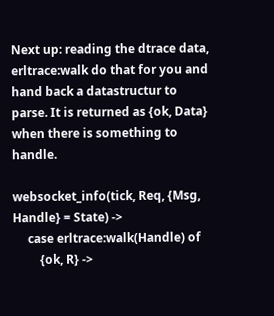Next up: reading the dtrace data, erltrace:walk do that for you and hand back a datastructur to parse. It is returned as {ok, Data} when there is something to handle.

websocket_info(tick, Req, {Msg, Handle} = State) ->
     case erltrace:walk(Handle) of
         {ok, R} ->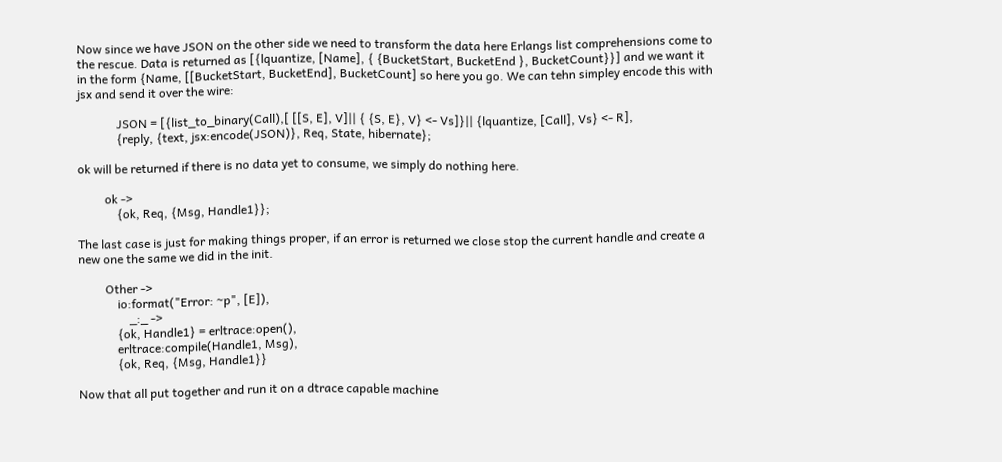Now since we have JSON on the other side we need to transform the data here Erlangs list comprehensions come to the rescue. Data is returned as [{lquantize, [Name], { {BucketStart, BucketEnd }, BucketCount}}] and we want it in the form {Name, [[BucketStart, BucketEnd], BucketCount] so here you go. We can tehn simpley encode this with jsx and send it over the wire:

             JSON = [{list_to_binary(Call),[ [[S, E], V]|| { {S, E}, V} <- Vs]}|| {lquantize, [Call], Vs} <- R],
             {reply, {text, jsx:encode(JSON)}, Req, State, hibernate};

ok will be returned if there is no data yet to consume, we simply do nothing here.

         ok ->
             {ok, Req, {Msg, Handle1}};

The last case is just for making things proper, if an error is returned we close stop the current handle and create a new one the same we did in the init.

         Other ->
             io:format("Error: ~p", [E]),
                 _:_ ->
             {ok, Handle1} = erltrace:open(),
             erltrace:compile(Handle1, Msg),
             {ok, Req, {Msg, Handle1}}

Now that all put together and run it on a dtrace capable machine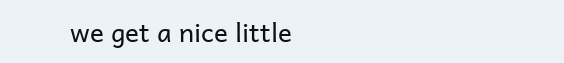we get a nice little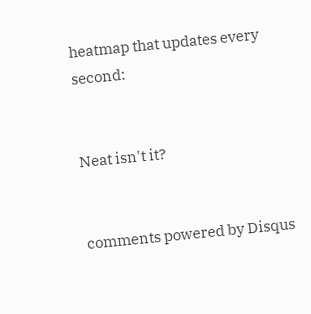heatmap that updates every second:


Neat isn't it?


comments powered by Disqus